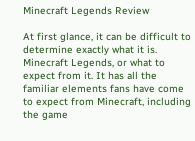Minecraft Legends Review

At first glance, it can be difficult to determine exactly what it is. Minecraft Legends, or what to expect from it. It has all the familiar elements fans have come to expect from Minecraft, including the game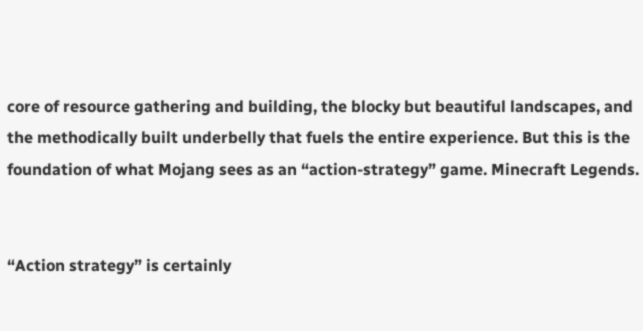core of resource gathering and building, the blocky but beautiful landscapes, and the methodically built underbelly that fuels the entire experience. But this is the foundation of what Mojang sees as an “action-strategy” game. Minecraft Legends.


“Action strategy” is certainly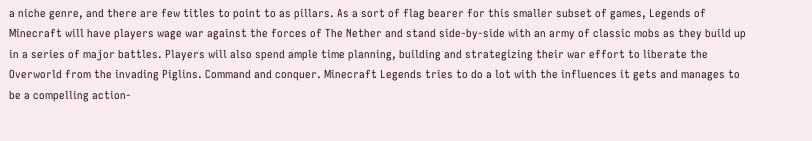a niche genre, and there are few titles to point to as pillars. As a sort of flag bearer for this smaller subset of games, Legends of Minecraft will have players wage war against the forces of The Nether and stand side-by-side with an army of classic mobs as they build up in a series of major battles. Players will also spend ample time planning, building and strategizing their war effort to liberate the Overworld from the invading Piglins. Command and conquer. Minecraft Legends tries to do a lot with the influences it gets and manages to be a compelling action-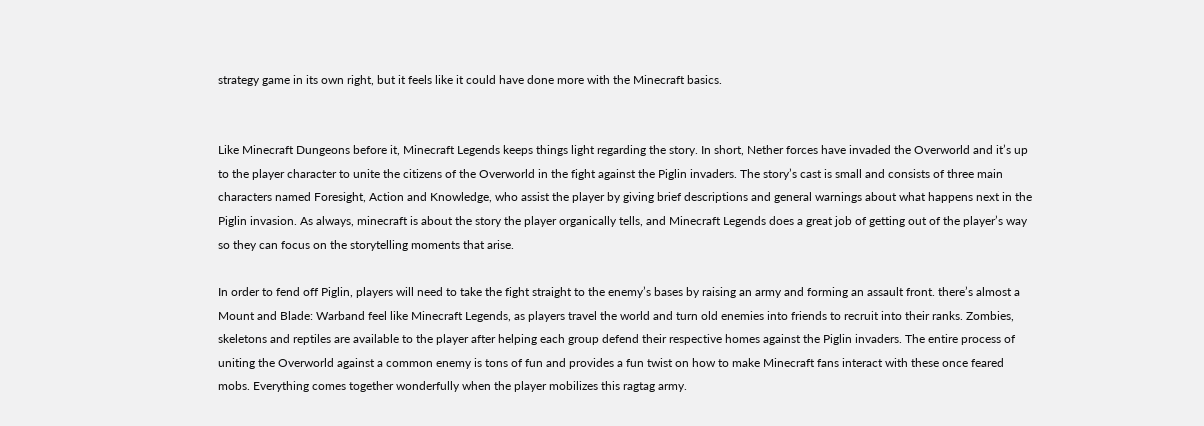strategy game in its own right, but it feels like it could have done more with the Minecraft basics.


Like Minecraft Dungeons before it, Minecraft Legends keeps things light regarding the story. In short, Nether forces have invaded the Overworld and it’s up to the player character to unite the citizens of the Overworld in the fight against the Piglin invaders. The story’s cast is small and consists of three main characters named Foresight, Action and Knowledge, who assist the player by giving brief descriptions and general warnings about what happens next in the Piglin invasion. As always, minecraft is about the story the player organically tells, and Minecraft Legends does a great job of getting out of the player’s way so they can focus on the storytelling moments that arise.

In order to fend off Piglin, players will need to take the fight straight to the enemy’s bases by raising an army and forming an assault front. there’s almost a Mount and Blade: Warband feel like Minecraft Legends, as players travel the world and turn old enemies into friends to recruit into their ranks. Zombies, skeletons and reptiles are available to the player after helping each group defend their respective homes against the Piglin invaders. The entire process of uniting the Overworld against a common enemy is tons of fun and provides a fun twist on how to make Minecraft fans interact with these once feared mobs. Everything comes together wonderfully when the player mobilizes this ragtag army.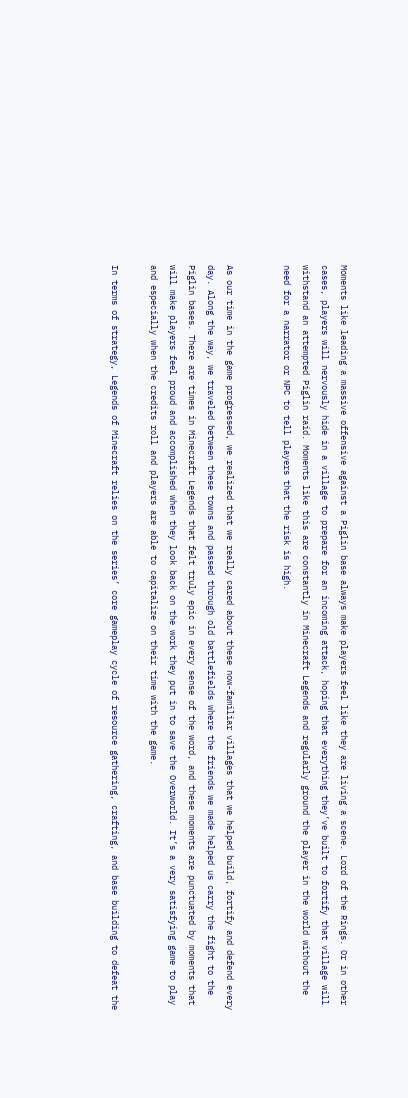Moments like leading a massive offensive against a Piglin base always make players feel like they are living a scene. Lord of the Rings. Or in other cases, players will nervously hide in a village to prepare for an incoming attack, hoping that everything they’ve built to fortify that village will withstand an attempted Piglin raid. Moments like this are constantly in Minecraft Legends and regularly ground the player in the world without the need for a narrator or NPC to tell players that the risk is high.


As our time in the game progressed, we realized that we really cared about these now-familiar villages that we helped build, fortify and defend every day. Along the way, we traveled between these towns and passed through old battlefields where the friends we made helped us carry the fight to the Piglin bases. There are times in Minecraft Legends that felt truly epic in every sense of the word, and these moments are punctuated by moments that will make players feel proud and accomplished when they look back on the work they put in to save the Overworld. It’s a very satisfying game to play and especially when the credits roll and players are able to capitalize on their time with the game.

In terms of strategy, Legends of Minecraft relies on the series’ core gameplay cycle of resource gathering, crafting, and base building to defeat the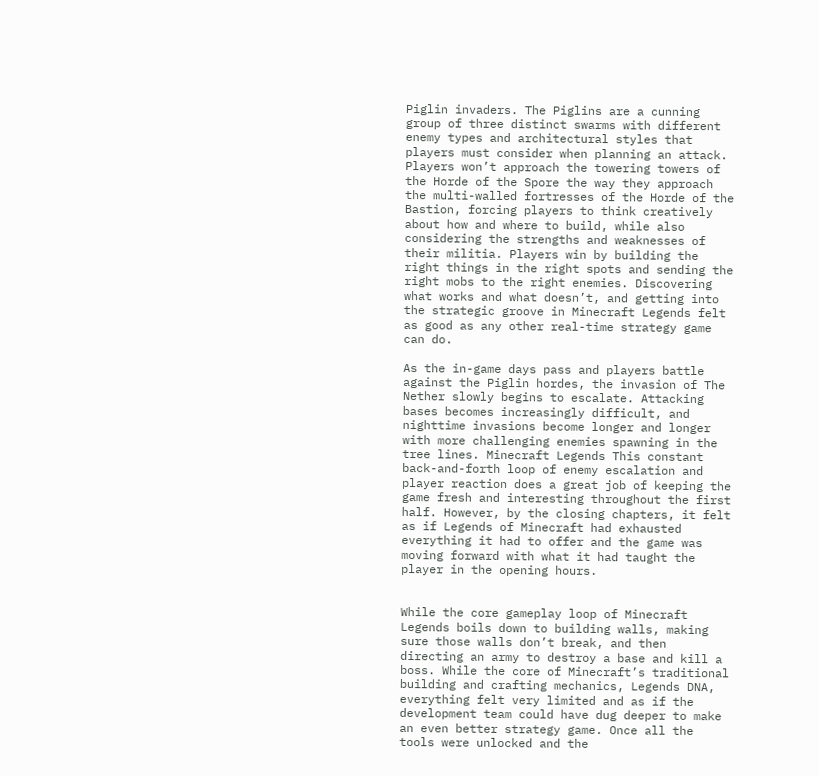Piglin invaders. The Piglins are a cunning group of three distinct swarms with different enemy types and architectural styles that players must consider when planning an attack. Players won’t approach the towering towers of the Horde of the Spore the way they approach the multi-walled fortresses of the Horde of the Bastion, forcing players to think creatively about how and where to build, while also considering the strengths and weaknesses of their militia. Players win by building the right things in the right spots and sending the right mobs to the right enemies. Discovering what works and what doesn’t, and getting into the strategic groove in Minecraft Legends felt as good as any other real-time strategy game can do.

As the in-game days pass and players battle against the Piglin hordes, the invasion of The Nether slowly begins to escalate. Attacking bases becomes increasingly difficult, and nighttime invasions become longer and longer with more challenging enemies spawning in the tree lines. Minecraft Legends This constant back-and-forth loop of enemy escalation and player reaction does a great job of keeping the game fresh and interesting throughout the first half. However, by the closing chapters, it felt as if Legends of Minecraft had exhausted everything it had to offer and the game was moving forward with what it had taught the player in the opening hours.


While the core gameplay loop of Minecraft Legends boils down to building walls, making sure those walls don’t break, and then directing an army to destroy a base and kill a boss. While the core of Minecraft’s traditional building and crafting mechanics, Legends DNA, everything felt very limited and as if the development team could have dug deeper to make an even better strategy game. Once all the tools were unlocked and the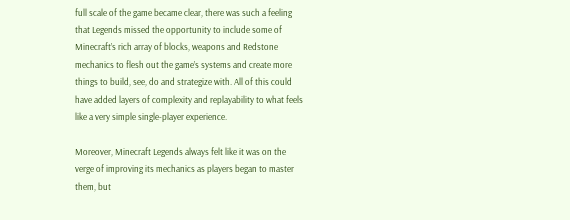full scale of the game became clear, there was such a feeling that Legends missed the opportunity to include some of Minecraft’s rich array of blocks, weapons and Redstone mechanics to flesh out the game’s systems and create more things to build, see, do and strategize with. All of this could have added layers of complexity and replayability to what feels like a very simple single-player experience.

Moreover, Minecraft Legends always felt like it was on the verge of improving its mechanics as players began to master them, but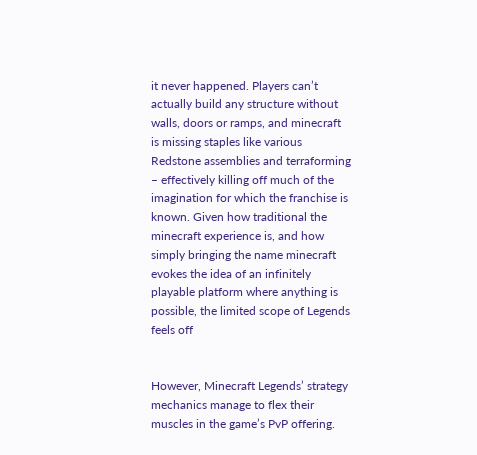it never happened. Players can’t actually build any structure without walls, doors or ramps, and minecraft is missing staples like various Redstone assemblies and terraforming – effectively killing off much of the imagination for which the franchise is known. Given how traditional the minecraft experience is, and how simply bringing the name minecraft evokes the idea of an infinitely playable platform where anything is possible, the limited scope of Legends feels off


However, Minecraft Legends’ strategy mechanics manage to flex their muscles in the game’s PvP offering.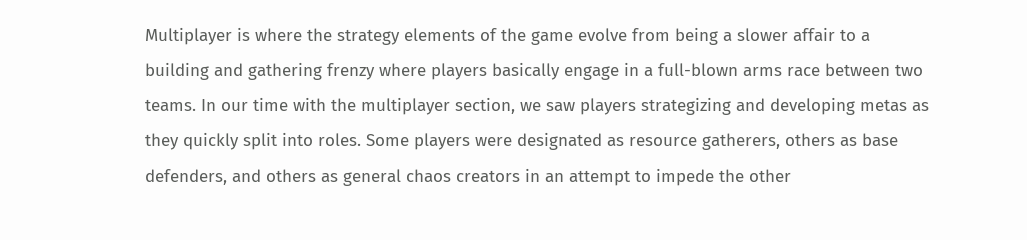Multiplayer is where the strategy elements of the game evolve from being a slower affair to a building and gathering frenzy where players basically engage in a full-blown arms race between two teams. In our time with the multiplayer section, we saw players strategizing and developing metas as they quickly split into roles. Some players were designated as resource gatherers, others as base defenders, and others as general chaos creators in an attempt to impede the other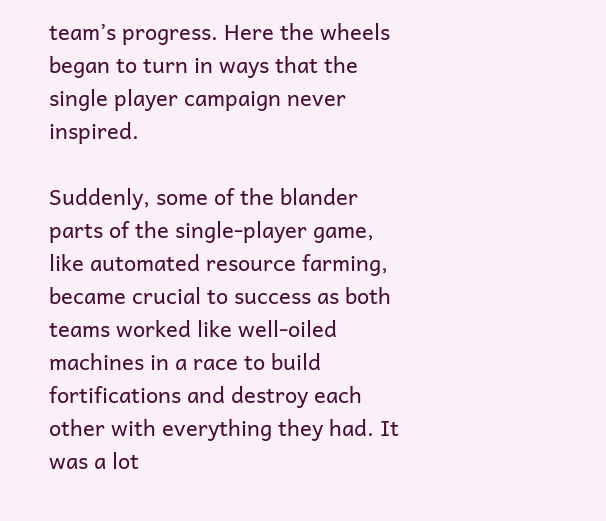team’s progress. Here the wheels began to turn in ways that the single player campaign never inspired.

Suddenly, some of the blander parts of the single-player game, like automated resource farming, became crucial to success as both teams worked like well-oiled machines in a race to build fortifications and destroy each other with everything they had. It was a lot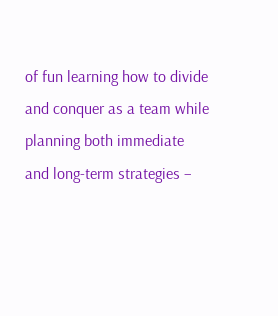of fun learning how to divide and conquer as a team while planning both immediate and long-term strategies –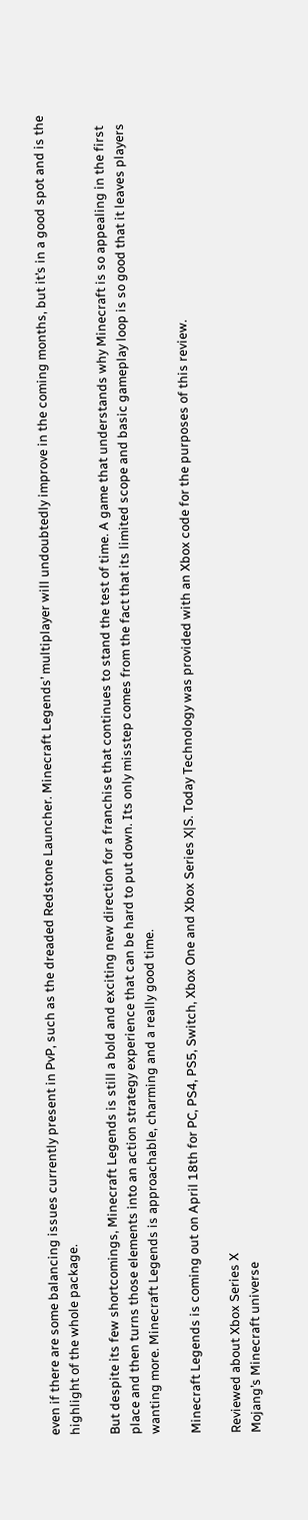even if there are some balancing issues currently present in PvP, such as the dreaded Redstone Launcher. Minecraft Legends’ multiplayer will undoubtedly improve in the coming months, but it’s in a good spot and is the highlight of the whole package.

But despite its few shortcomings, Minecraft Legends is still a bold and exciting new direction for a franchise that continues to stand the test of time. A game that understands why Minecraft is so appealing in the first place and then turns those elements into an action strategy experience that can be hard to put down. Its only misstep comes from the fact that its limited scope and basic gameplay loop is so good that it leaves players wanting more. Minecraft Legends is approachable, charming and a really good time.

Minecraft Legends is coming out on April 18th for PC, PS4, PS5, Switch, Xbox One and Xbox Series X|S. Today Technology was provided with an Xbox code for the purposes of this review.

Reviewed about Xbox Series X
Mojang’s Minecraft universe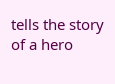tells the story of a hero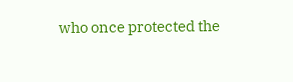who once protected the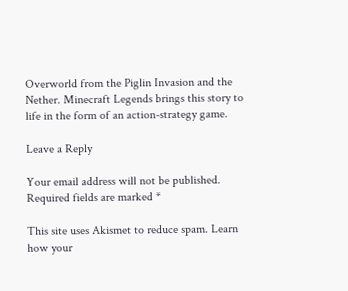Overworld from the Piglin Invasion and the Nether. Minecraft Legends brings this story to life in the form of an action-strategy game.

Leave a Reply

Your email address will not be published. Required fields are marked *

This site uses Akismet to reduce spam. Learn how your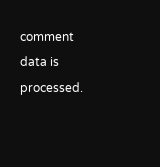comment data is processed.